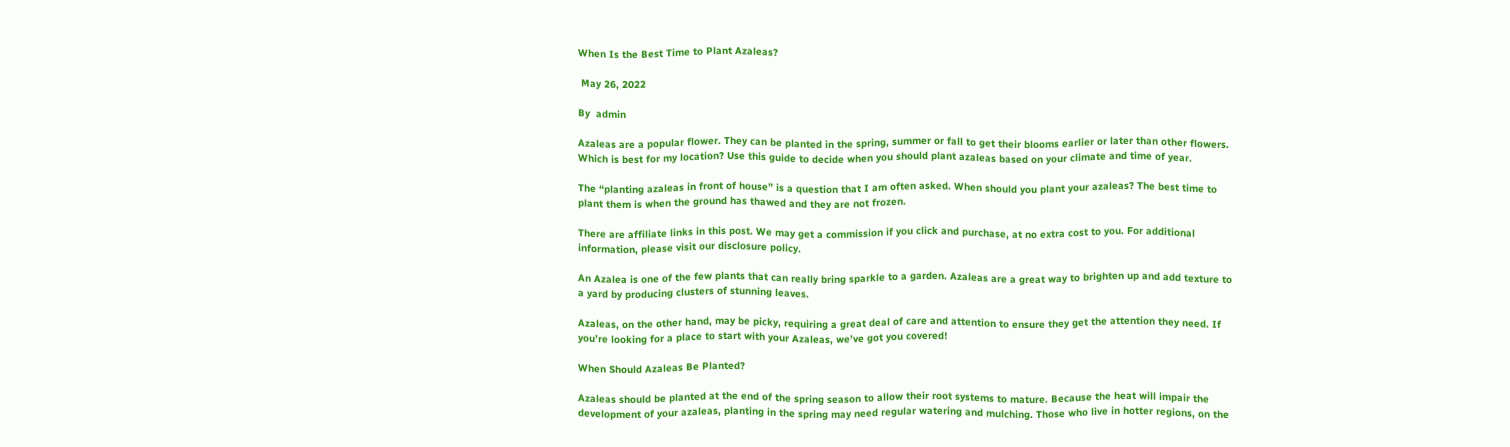When Is the Best Time to Plant Azaleas?

 May 26, 2022

By  admin

Azaleas are a popular flower. They can be planted in the spring, summer or fall to get their blooms earlier or later than other flowers. Which is best for my location? Use this guide to decide when you should plant azaleas based on your climate and time of year.

The “planting azaleas in front of house” is a question that I am often asked. When should you plant your azaleas? The best time to plant them is when the ground has thawed and they are not frozen.

There are affiliate links in this post. We may get a commission if you click and purchase, at no extra cost to you. For additional information, please visit our disclosure policy.

An Azalea is one of the few plants that can really bring sparkle to a garden. Azaleas are a great way to brighten up and add texture to a yard by producing clusters of stunning leaves.

Azaleas, on the other hand, may be picky, requiring a great deal of care and attention to ensure they get the attention they need. If you’re looking for a place to start with your Azaleas, we’ve got you covered!

When Should Azaleas Be Planted?

Azaleas should be planted at the end of the spring season to allow their root systems to mature. Because the heat will impair the development of your azaleas, planting in the spring may need regular watering and mulching. Those who live in hotter regions, on the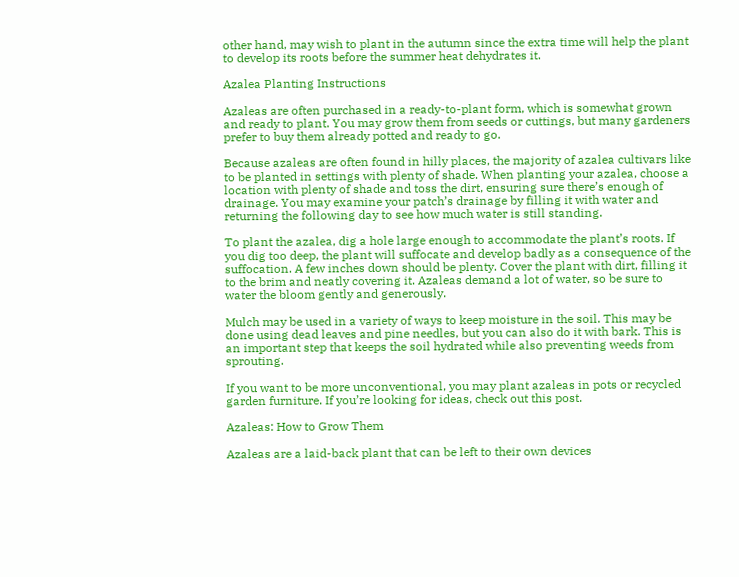other hand, may wish to plant in the autumn since the extra time will help the plant to develop its roots before the summer heat dehydrates it.

Azalea Planting Instructions

Azaleas are often purchased in a ready-to-plant form, which is somewhat grown and ready to plant. You may grow them from seeds or cuttings, but many gardeners prefer to buy them already potted and ready to go.

Because azaleas are often found in hilly places, the majority of azalea cultivars like to be planted in settings with plenty of shade. When planting your azalea, choose a location with plenty of shade and toss the dirt, ensuring sure there’s enough of drainage. You may examine your patch’s drainage by filling it with water and returning the following day to see how much water is still standing.

To plant the azalea, dig a hole large enough to accommodate the plant’s roots. If you dig too deep, the plant will suffocate and develop badly as a consequence of the suffocation. A few inches down should be plenty. Cover the plant with dirt, filling it to the brim and neatly covering it. Azaleas demand a lot of water, so be sure to water the bloom gently and generously.

Mulch may be used in a variety of ways to keep moisture in the soil. This may be done using dead leaves and pine needles, but you can also do it with bark. This is an important step that keeps the soil hydrated while also preventing weeds from sprouting.

If you want to be more unconventional, you may plant azaleas in pots or recycled garden furniture. If you’re looking for ideas, check out this post.

Azaleas: How to Grow Them

Azaleas are a laid-back plant that can be left to their own devices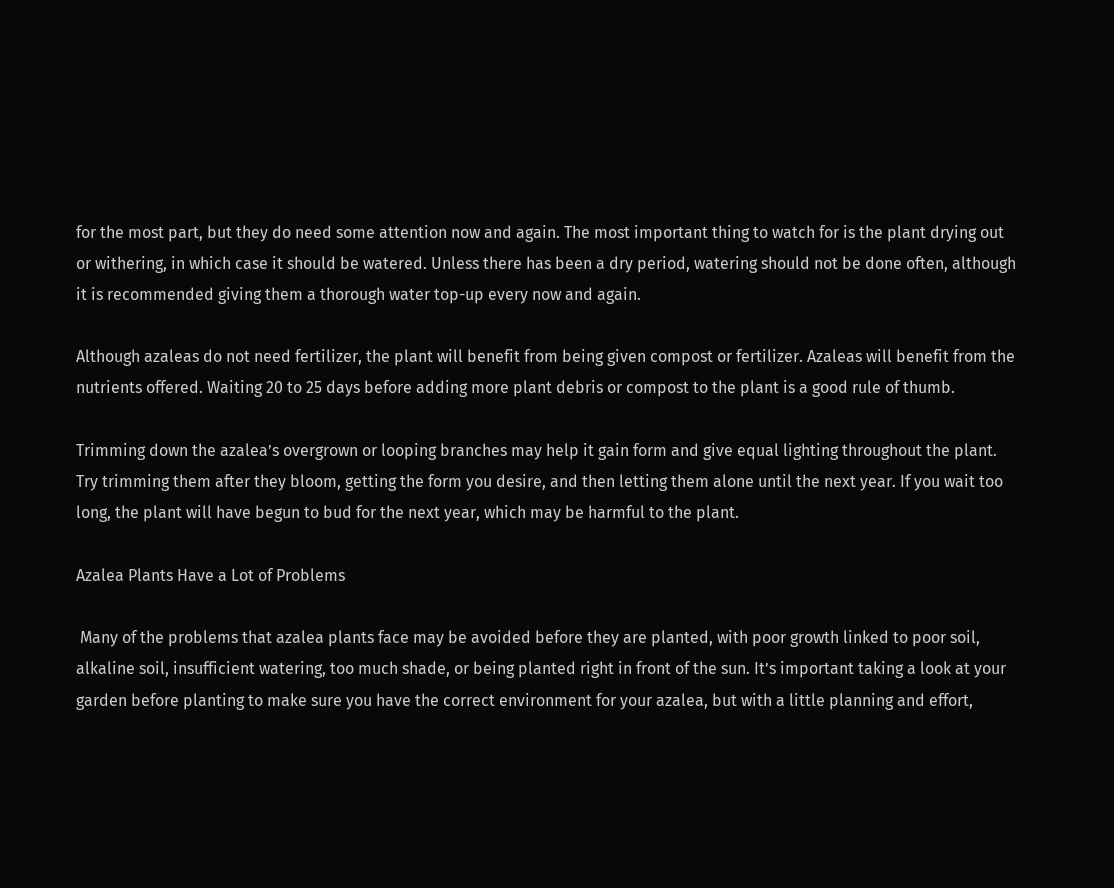for the most part, but they do need some attention now and again. The most important thing to watch for is the plant drying out or withering, in which case it should be watered. Unless there has been a dry period, watering should not be done often, although it is recommended giving them a thorough water top-up every now and again.

Although azaleas do not need fertilizer, the plant will benefit from being given compost or fertilizer. Azaleas will benefit from the nutrients offered. Waiting 20 to 25 days before adding more plant debris or compost to the plant is a good rule of thumb.

Trimming down the azalea’s overgrown or looping branches may help it gain form and give equal lighting throughout the plant. Try trimming them after they bloom, getting the form you desire, and then letting them alone until the next year. If you wait too long, the plant will have begun to bud for the next year, which may be harmful to the plant.

Azalea Plants Have a Lot of Problems

 Many of the problems that azalea plants face may be avoided before they are planted, with poor growth linked to poor soil, alkaline soil, insufficient watering, too much shade, or being planted right in front of the sun. It’s important taking a look at your garden before planting to make sure you have the correct environment for your azalea, but with a little planning and effort,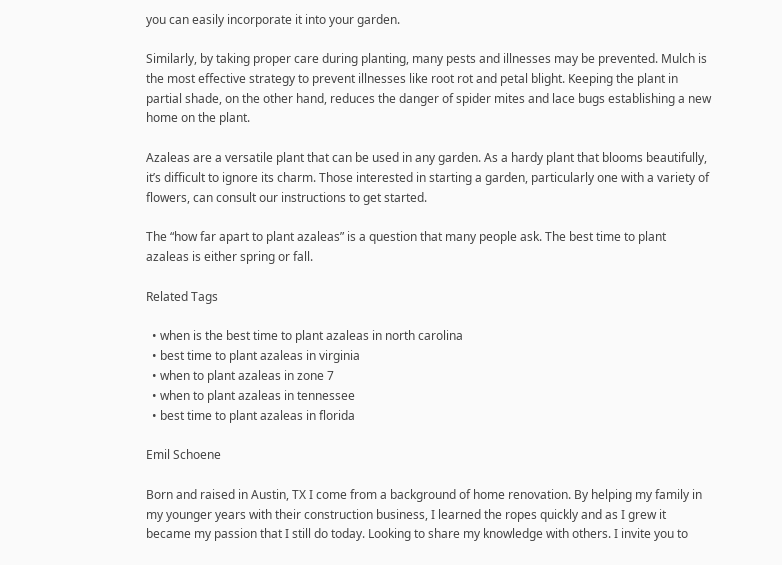you can easily incorporate it into your garden.

Similarly, by taking proper care during planting, many pests and illnesses may be prevented. Mulch is the most effective strategy to prevent illnesses like root rot and petal blight. Keeping the plant in partial shade, on the other hand, reduces the danger of spider mites and lace bugs establishing a new home on the plant.

Azaleas are a versatile plant that can be used in any garden. As a hardy plant that blooms beautifully, it’s difficult to ignore its charm. Those interested in starting a garden, particularly one with a variety of flowers, can consult our instructions to get started.

The “how far apart to plant azaleas” is a question that many people ask. The best time to plant azaleas is either spring or fall.

Related Tags

  • when is the best time to plant azaleas in north carolina
  • best time to plant azaleas in virginia
  • when to plant azaleas in zone 7
  • when to plant azaleas in tennessee
  • best time to plant azaleas in florida

Emil Schoene

Born and raised in Austin, TX I come from a background of home renovation. By helping my family in my younger years with their construction business, I learned the ropes quickly and as I grew it became my passion that I still do today. Looking to share my knowledge with others. I invite you to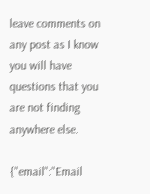leave comments on any post as I know you will have questions that you are not finding anywhere else.

{"email":"Email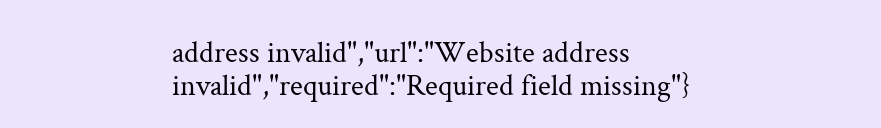address invalid","url":"Website address invalid","required":"Required field missing"}